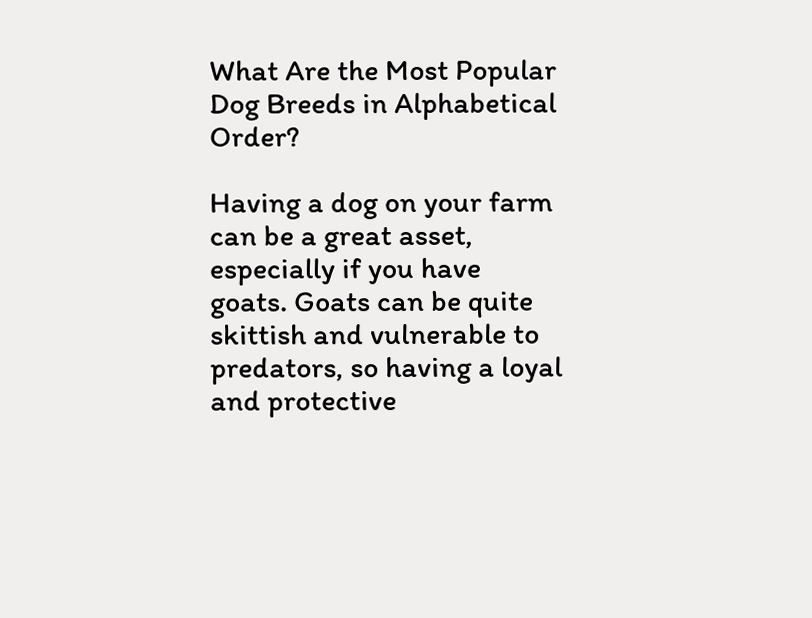What Are the Most Popular Dog Breeds in Alphabetical Order?

Having a dog on your farm can be a great asset, especially if you have goats. Goats can be quite skittish and vulnerable to predators, so having a loyal and protective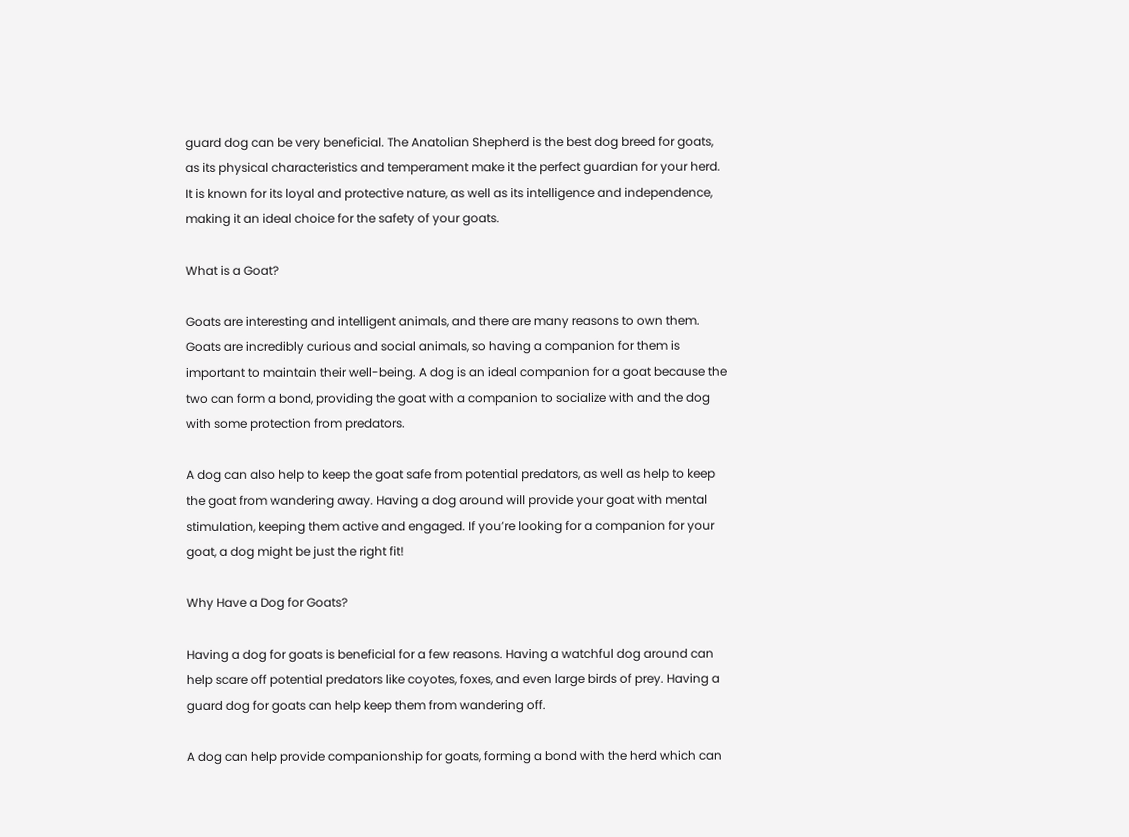guard dog can be very beneficial. The Anatolian Shepherd is the best dog breed for goats, as its physical characteristics and temperament make it the perfect guardian for your herd. It is known for its loyal and protective nature, as well as its intelligence and independence, making it an ideal choice for the safety of your goats.

What is a Goat?

Goats are interesting and intelligent animals, and there are many reasons to own them. Goats are incredibly curious and social animals, so having a companion for them is important to maintain their well-being. A dog is an ideal companion for a goat because the two can form a bond, providing the goat with a companion to socialize with and the dog with some protection from predators.

A dog can also help to keep the goat safe from potential predators, as well as help to keep the goat from wandering away. Having a dog around will provide your goat with mental stimulation, keeping them active and engaged. If you’re looking for a companion for your goat, a dog might be just the right fit!

Why Have a Dog for Goats?

Having a dog for goats is beneficial for a few reasons. Having a watchful dog around can help scare off potential predators like coyotes, foxes, and even large birds of prey. Having a guard dog for goats can help keep them from wandering off.

A dog can help provide companionship for goats, forming a bond with the herd which can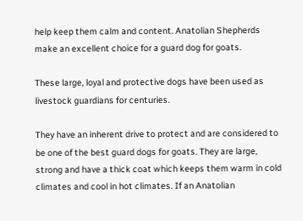help keep them calm and content. Anatolian Shepherds make an excellent choice for a guard dog for goats.

These large, loyal and protective dogs have been used as livestock guardians for centuries.

They have an inherent drive to protect and are considered to be one of the best guard dogs for goats. They are large, strong and have a thick coat which keeps them warm in cold climates and cool in hot climates. If an Anatolian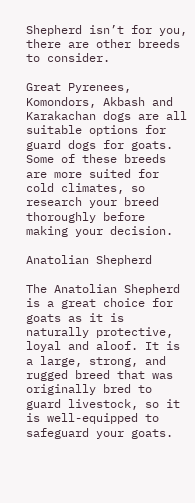Shepherd isn’t for you, there are other breeds to consider.

Great Pyrenees, Komondors, Akbash and Karakachan dogs are all suitable options for guard dogs for goats. Some of these breeds are more suited for cold climates, so research your breed thoroughly before making your decision.

Anatolian Shepherd

The Anatolian Shepherd is a great choice for goats as it is naturally protective, loyal and aloof. It is a large, strong, and rugged breed that was originally bred to guard livestock, so it is well-equipped to safeguard your goats.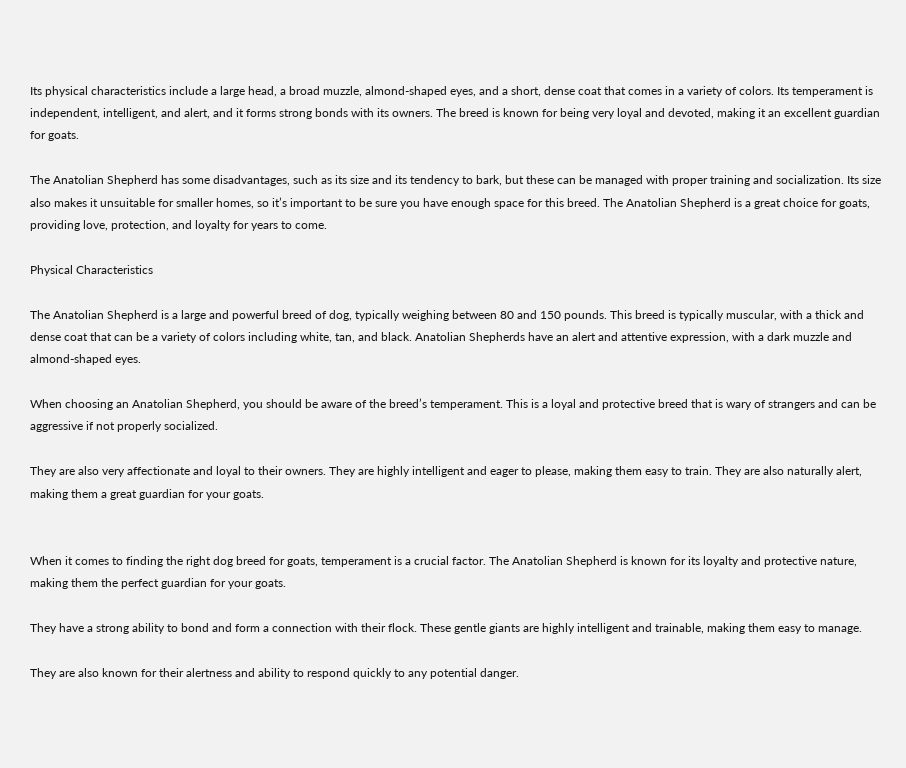Its physical characteristics include a large head, a broad muzzle, almond-shaped eyes, and a short, dense coat that comes in a variety of colors. Its temperament is independent, intelligent, and alert, and it forms strong bonds with its owners. The breed is known for being very loyal and devoted, making it an excellent guardian for goats.

The Anatolian Shepherd has some disadvantages, such as its size and its tendency to bark, but these can be managed with proper training and socialization. Its size also makes it unsuitable for smaller homes, so it’s important to be sure you have enough space for this breed. The Anatolian Shepherd is a great choice for goats, providing love, protection, and loyalty for years to come.

Physical Characteristics

The Anatolian Shepherd is a large and powerful breed of dog, typically weighing between 80 and 150 pounds. This breed is typically muscular, with a thick and dense coat that can be a variety of colors including white, tan, and black. Anatolian Shepherds have an alert and attentive expression, with a dark muzzle and almond-shaped eyes.

When choosing an Anatolian Shepherd, you should be aware of the breed’s temperament. This is a loyal and protective breed that is wary of strangers and can be aggressive if not properly socialized.

They are also very affectionate and loyal to their owners. They are highly intelligent and eager to please, making them easy to train. They are also naturally alert, making them a great guardian for your goats.


When it comes to finding the right dog breed for goats, temperament is a crucial factor. The Anatolian Shepherd is known for its loyalty and protective nature, making them the perfect guardian for your goats.

They have a strong ability to bond and form a connection with their flock. These gentle giants are highly intelligent and trainable, making them easy to manage.

They are also known for their alertness and ability to respond quickly to any potential danger.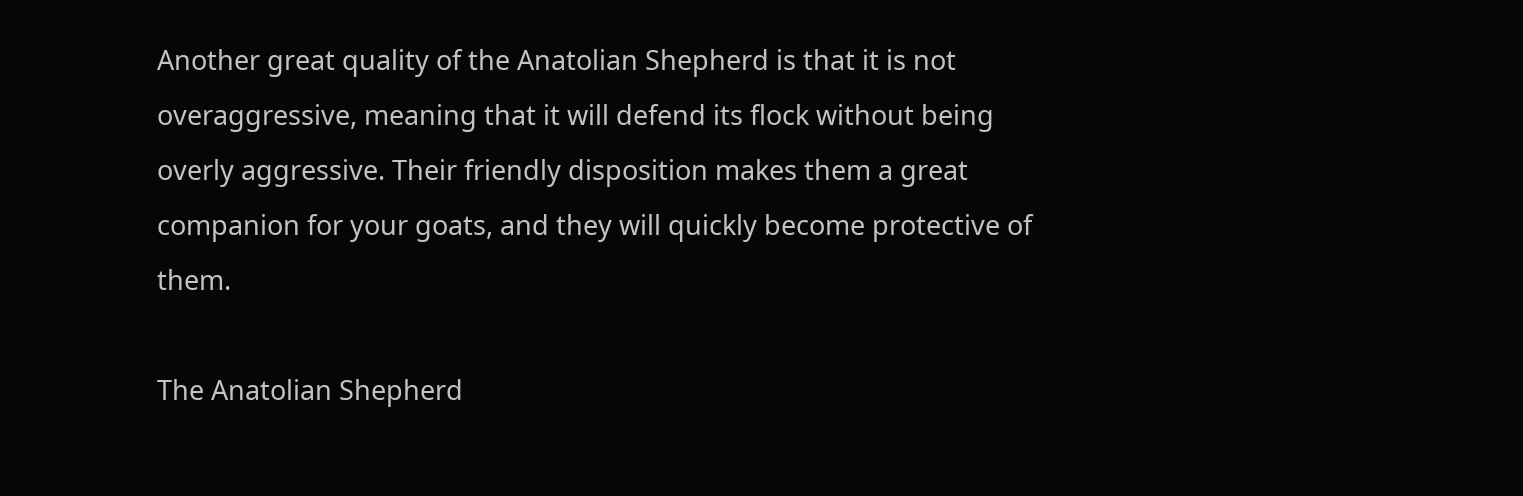Another great quality of the Anatolian Shepherd is that it is not overaggressive, meaning that it will defend its flock without being overly aggressive. Their friendly disposition makes them a great companion for your goats, and they will quickly become protective of them.

The Anatolian Shepherd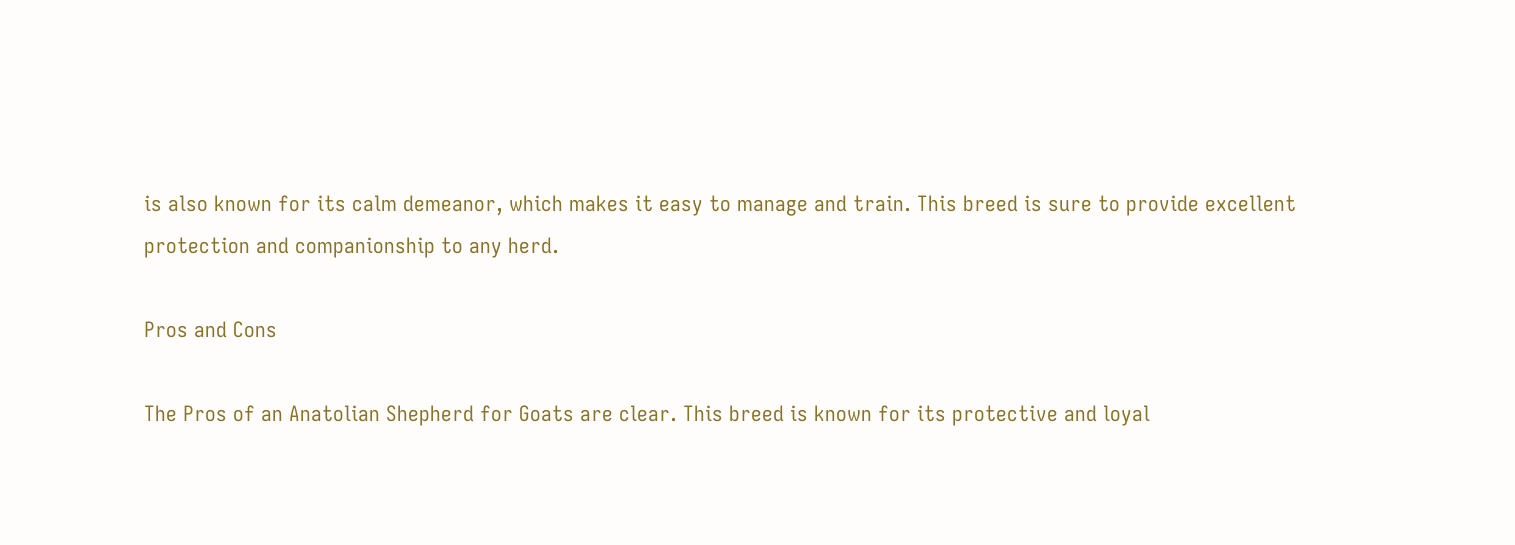is also known for its calm demeanor, which makes it easy to manage and train. This breed is sure to provide excellent protection and companionship to any herd.

Pros and Cons

The Pros of an Anatolian Shepherd for Goats are clear. This breed is known for its protective and loyal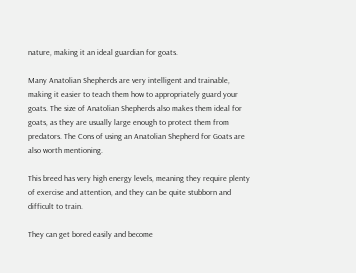nature, making it an ideal guardian for goats.

Many Anatolian Shepherds are very intelligent and trainable, making it easier to teach them how to appropriately guard your goats. The size of Anatolian Shepherds also makes them ideal for goats, as they are usually large enough to protect them from predators. The Cons of using an Anatolian Shepherd for Goats are also worth mentioning.

This breed has very high energy levels, meaning they require plenty of exercise and attention, and they can be quite stubborn and difficult to train.

They can get bored easily and become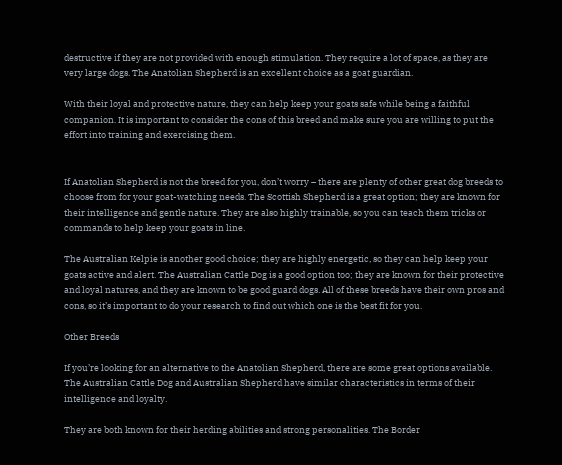destructive if they are not provided with enough stimulation. They require a lot of space, as they are very large dogs. The Anatolian Shepherd is an excellent choice as a goat guardian.

With their loyal and protective nature, they can help keep your goats safe while being a faithful companion. It is important to consider the cons of this breed and make sure you are willing to put the effort into training and exercising them.


If Anatolian Shepherd is not the breed for you, don’t worry – there are plenty of other great dog breeds to choose from for your goat-watching needs. The Scottish Shepherd is a great option; they are known for their intelligence and gentle nature. They are also highly trainable, so you can teach them tricks or commands to help keep your goats in line.

The Australian Kelpie is another good choice; they are highly energetic, so they can help keep your goats active and alert. The Australian Cattle Dog is a good option too; they are known for their protective and loyal natures, and they are known to be good guard dogs. All of these breeds have their own pros and cons, so it’s important to do your research to find out which one is the best fit for you.

Other Breeds

If you’re looking for an alternative to the Anatolian Shepherd, there are some great options available. The Australian Cattle Dog and Australian Shepherd have similar characteristics in terms of their intelligence and loyalty.

They are both known for their herding abilities and strong personalities. The Border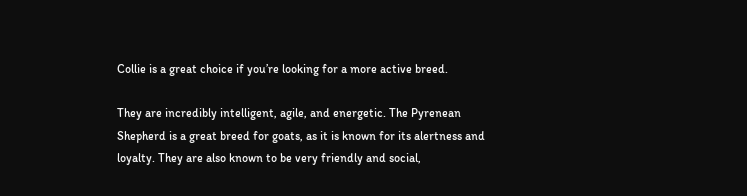Collie is a great choice if you’re looking for a more active breed.

They are incredibly intelligent, agile, and energetic. The Pyrenean Shepherd is a great breed for goats, as it is known for its alertness and loyalty. They are also known to be very friendly and social,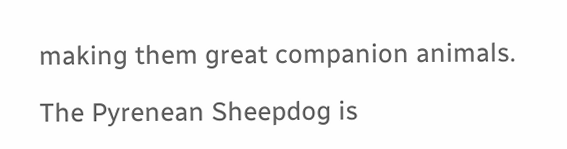making them great companion animals.

The Pyrenean Sheepdog is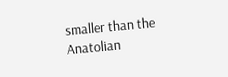smaller than the Anatolian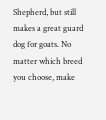Shepherd, but still makes a great guard dog for goats. No matter which breed you choose, make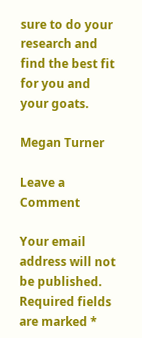sure to do your research and find the best fit for you and your goats.

Megan Turner

Leave a Comment

Your email address will not be published. Required fields are marked *